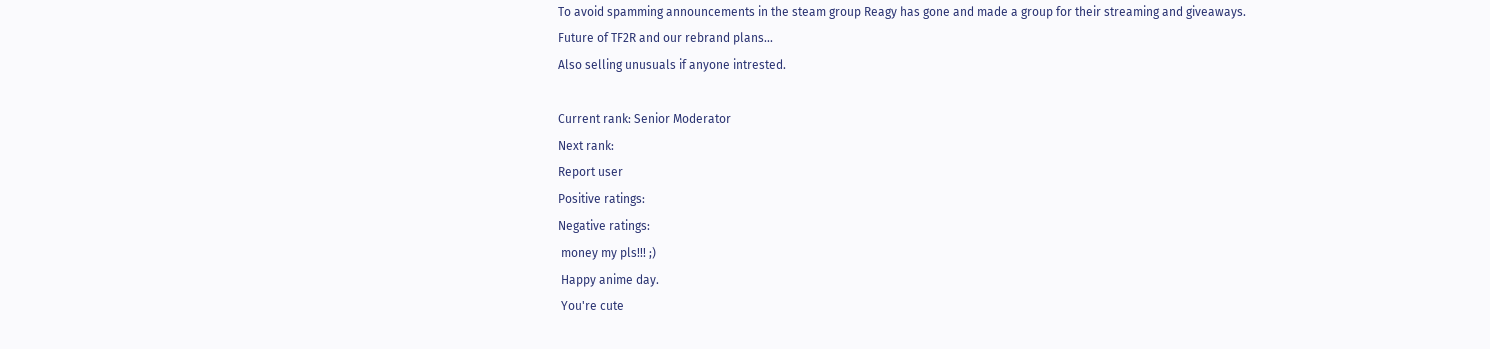To avoid spamming announcements in the steam group Reagy has gone and made a group for their streaming and giveaways.
Future of TF2R and our rebrand plans...
Also selling unusuals if anyone intrested.

Current rank: Senior Moderator
Next rank:
Report user
Positive ratings:
Negative ratings:
 money my pls!!! ;)
 Happy anime day.
 You're cute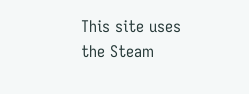This site uses the Steam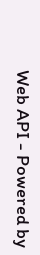Web API - Powered by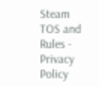Steam
TOS and Rules - Privacy Policy